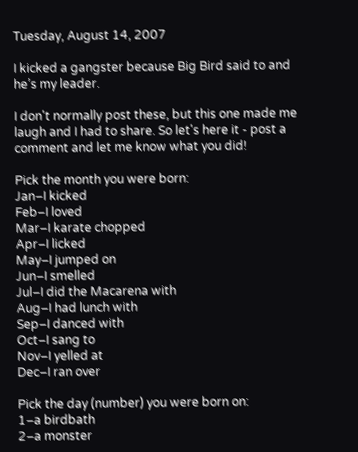Tuesday, August 14, 2007

I kicked a gangster because Big Bird said to and he’s my leader.

I don't normally post these, but this one made me laugh and I had to share. So let's here it - post a comment and let me know what you did!

Pick the month you were born:
Jan–I kicked
Feb–I loved
Mar–I karate chopped
Apr–I licked
May–I jumped on
Jun–I smelled
Jul–I did the Macarena with
Aug–I had lunch with
Sep–I danced with
Oct–I sang to
Nov–I yelled at
Dec–I ran over

Pick the day (number) you were born on:
1–a birdbath
2–a monster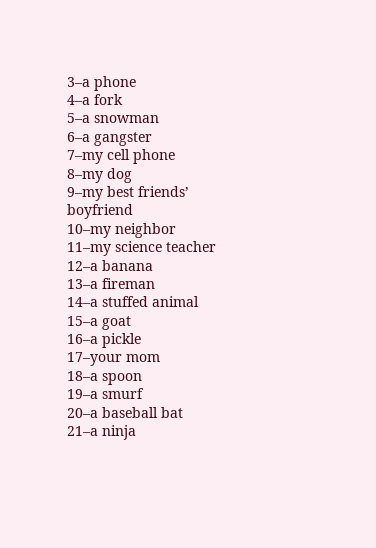3–a phone
4–a fork
5–a snowman
6–a gangster
7–my cell phone
8–my dog
9–my best friends’ boyfriend
10–my neighbor
11–my science teacher
12–a banana
13–a fireman
14–a stuffed animal
15–a goat
16–a pickle
17–your mom
18–a spoon
19–a smurf
20–a baseball bat
21–a ninja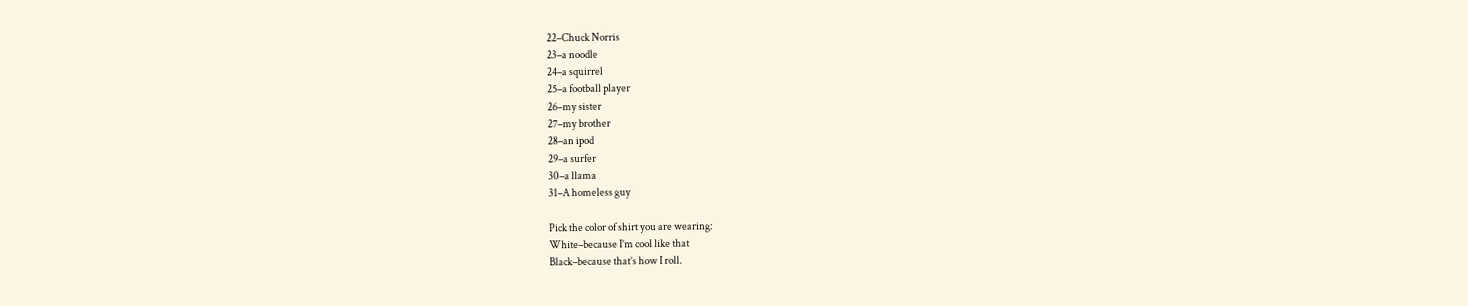22–Chuck Norris
23–a noodle
24–a squirrel
25–a football player
26–my sister
27–my brother
28–an ipod
29–a surfer
30–a llama
31–A homeless guy

Pick the color of shirt you are wearing:
White–because I’m cool like that
Black–because that’s how I roll.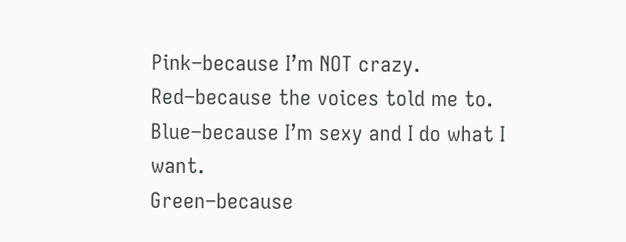Pink–because I’m NOT crazy.
Red–because the voices told me to.
Blue–because I’m sexy and I do what I want.
Green–because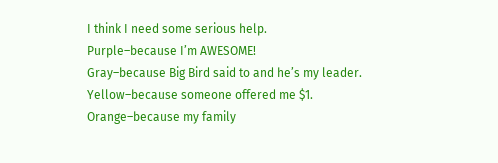I think I need some serious help.
Purple–because I’m AWESOME!
Gray–because Big Bird said to and he’s my leader.
Yellow–because someone offered me $1.
Orange–because my family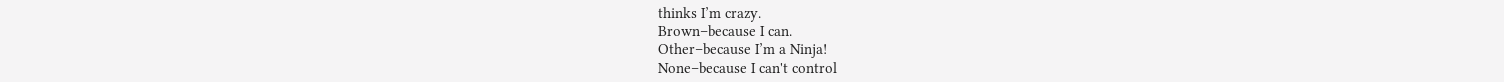thinks I’m crazy.
Brown–because I can.
Other–because I’m a Ninja!
None–because I can't control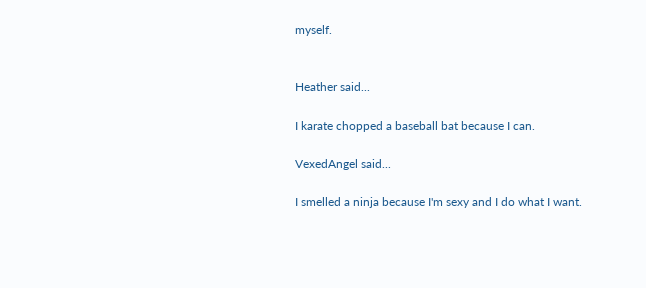myself.


Heather said...

I karate chopped a baseball bat because I can.

VexedAngel said...

I smelled a ninja because I'm sexy and I do what I want.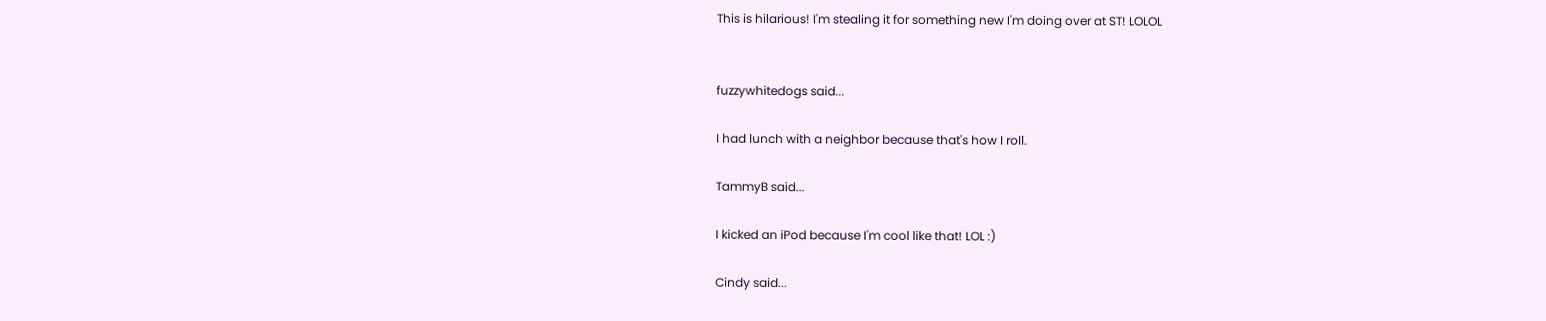This is hilarious! I'm stealing it for something new I'm doing over at ST! LOLOL


fuzzywhitedogs said...

I had lunch with a neighbor because that's how I roll.

TammyB said...

I kicked an iPod because I'm cool like that! LOL :)

Cindy said...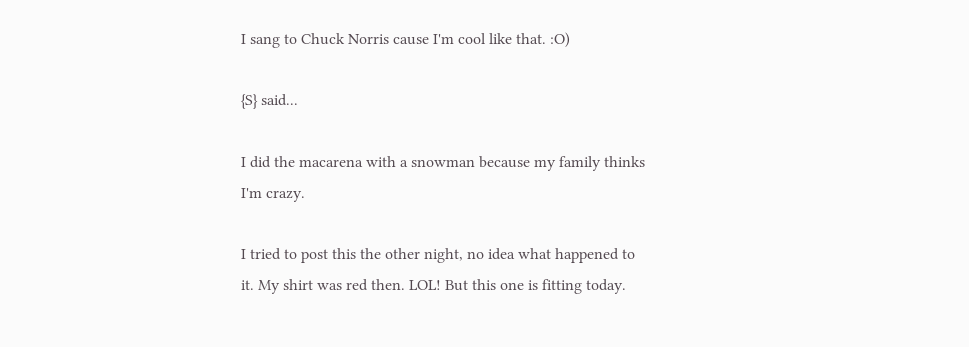I sang to Chuck Norris cause I'm cool like that. :O)

{S} said...

I did the macarena with a snowman because my family thinks I'm crazy.

I tried to post this the other night, no idea what happened to it. My shirt was red then. LOL! But this one is fitting today.